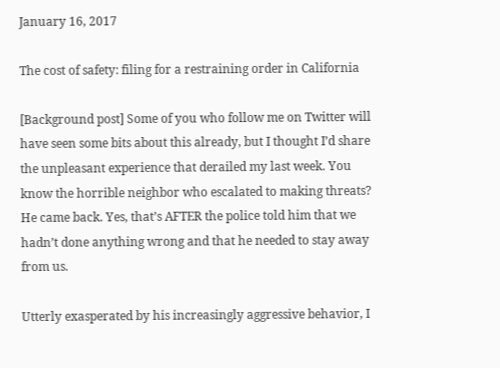January 16, 2017

The cost of safety: filing for a restraining order in California

[Background post] Some of you who follow me on Twitter will have seen some bits about this already, but I thought I’d share the unpleasant experience that derailed my last week. You know the horrible neighbor who escalated to making threats? He came back. Yes, that’s AFTER the police told him that we hadn’t done anything wrong and that he needed to stay away from us.

Utterly exasperated by his increasingly aggressive behavior, I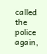called the police again,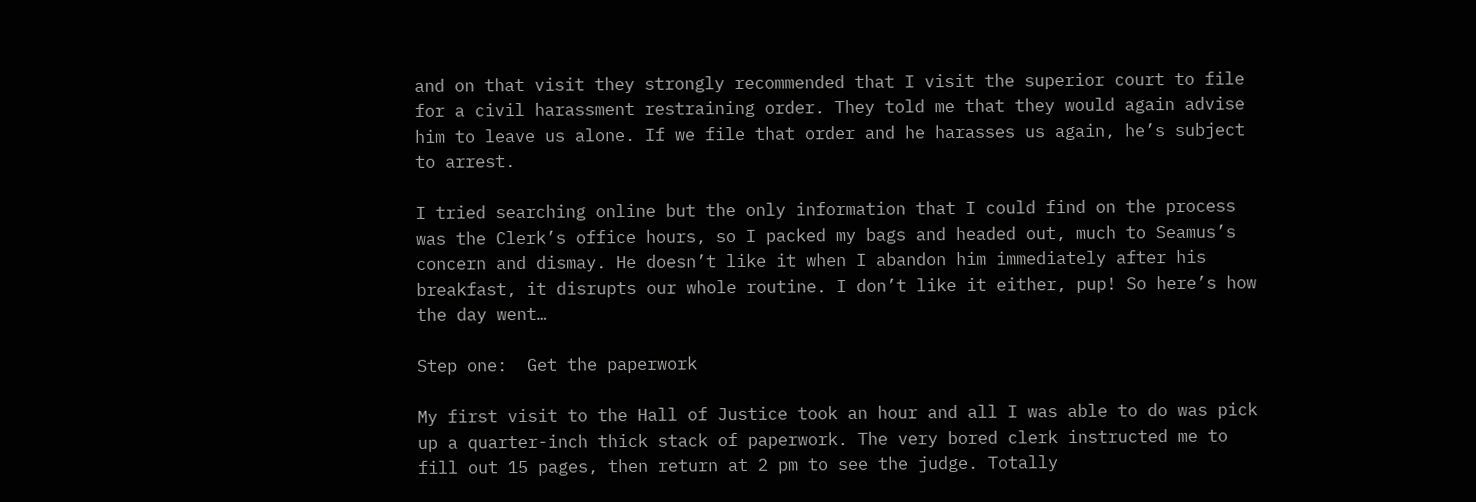and on that visit they strongly recommended that I visit the superior court to file for a civil harassment restraining order. They told me that they would again advise him to leave us alone. If we file that order and he harasses us again, he’s subject to arrest.

I tried searching online but the only information that I could find on the process was the Clerk’s office hours, so I packed my bags and headed out, much to Seamus’s concern and dismay. He doesn’t like it when I abandon him immediately after his breakfast, it disrupts our whole routine. I don’t like it either, pup! So here’s how the day went…

Step one:  Get the paperwork

My first visit to the Hall of Justice took an hour and all I was able to do was pick up a quarter-inch thick stack of paperwork. The very bored clerk instructed me to fill out 15 pages, then return at 2 pm to see the judge. Totally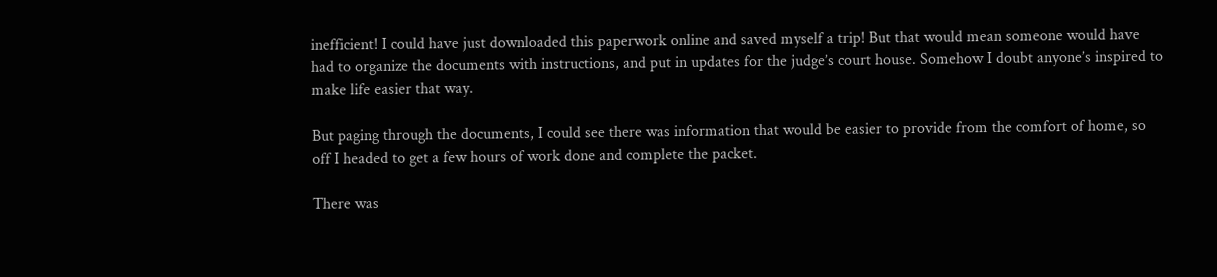inefficient! I could have just downloaded this paperwork online and saved myself a trip! But that would mean someone would have had to organize the documents with instructions, and put in updates for the judge’s court house. Somehow I doubt anyone’s inspired to make life easier that way.

But paging through the documents, I could see there was information that would be easier to provide from the comfort of home, so off I headed to get a few hours of work done and complete the packet.

There was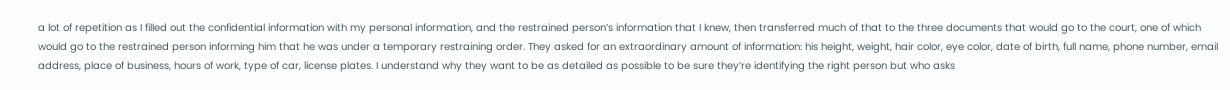a lot of repetition as I filled out the confidential information with my personal information, and the restrained person’s information that I knew, then transferred much of that to the three documents that would go to the court, one of which would go to the restrained person informing him that he was under a temporary restraining order. They asked for an extraordinary amount of information: his height, weight, hair color, eye color, date of birth, full name, phone number, email address, place of business, hours of work, type of car, license plates. I understand why they want to be as detailed as possible to be sure they’re identifying the right person but who asks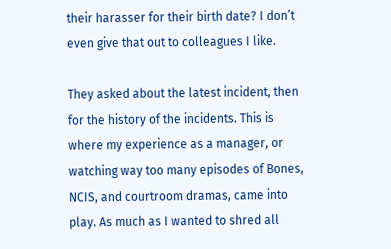their harasser for their birth date? I don’t even give that out to colleagues I like.

They asked about the latest incident, then for the history of the incidents. This is where my experience as a manager, or watching way too many episodes of Bones, NCIS, and courtroom dramas, came into play. As much as I wanted to shred all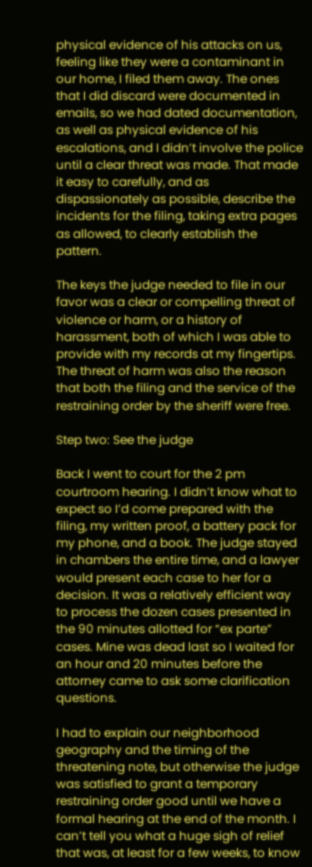physical evidence of his attacks on us, feeling like they were a contaminant in our home, I filed them away. The ones that I did discard were documented in emails, so we had dated documentation, as well as physical evidence of his escalations, and I didn’t involve the police until a clear threat was made. That made it easy to carefully, and as dispassionately as possible, describe the incidents for the filing, taking extra pages as allowed, to clearly establish the pattern.

The keys the judge needed to file in our favor was a clear or compelling threat of violence or harm, or a history of harassment, both of which I was able to provide with my records at my fingertips. The threat of harm was also the reason that both the filing and the service of the restraining order by the sheriff were free.

Step two: See the judge

Back I went to court for the 2 pm courtroom hearing. I didn’t know what to expect so I’d come prepared with the filing, my written proof, a battery pack for my phone, and a book. The judge stayed in chambers the entire time, and a lawyer would present each case to her for a decision. It was a relatively efficient way to process the dozen cases presented in the 90 minutes allotted for “ex parte” cases. Mine was dead last so I waited for an hour and 20 minutes before the attorney came to ask some clarification questions.

I had to explain our neighborhood geography and the timing of the threatening note, but otherwise the judge was satisfied to grant a temporary restraining order good until we have a formal hearing at the end of the month. I can’t tell you what a huge sigh of relief that was, at least for a few weeks, to know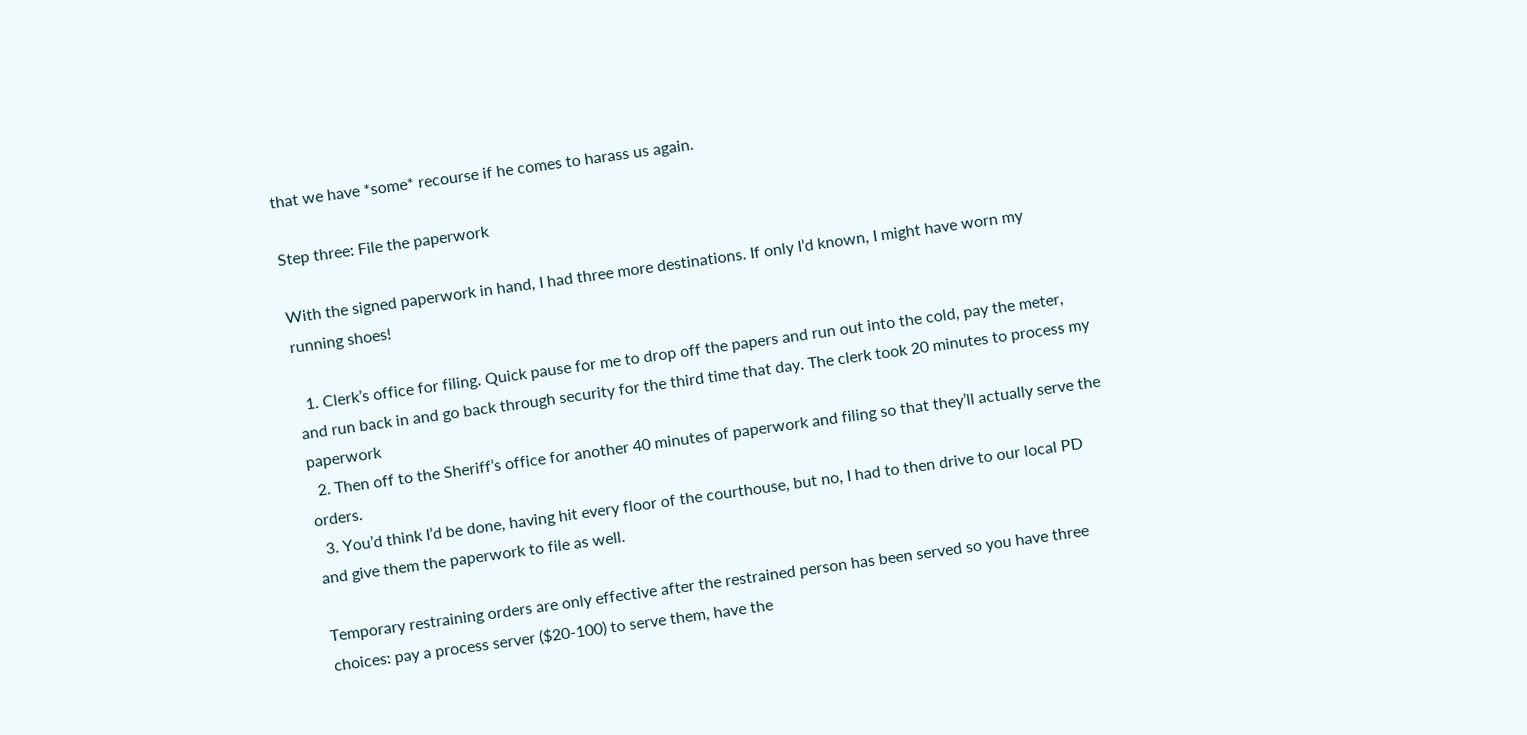that we have *some* recourse if he comes to harass us again.

Step three: File the paperwork

With the signed paperwork in hand, I had three more destinations. If only I’d known, I might have worn my running shoes!

  1. Clerk’s office for filing. Quick pause for me to drop off the papers and run out into the cold, pay the meter, and run back in and go back through security for the third time that day. The clerk took 20 minutes to process my paperwork
  2. Then off to the Sheriff’s office for another 40 minutes of paperwork and filing so that they’ll actually serve the orders.
  3. You’d think I’d be done, having hit every floor of the courthouse, but no, I had to then drive to our local PD and give them the paperwork to file as well.

Temporary restraining orders are only effective after the restrained person has been served so you have three choices: pay a process server ($20-100) to serve them, have the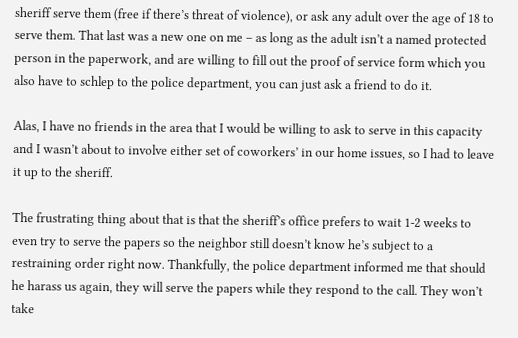sheriff serve them (free if there’s threat of violence), or ask any adult over the age of 18 to serve them. That last was a new one on me – as long as the adult isn’t a named protected person in the paperwork, and are willing to fill out the proof of service form which you also have to schlep to the police department, you can just ask a friend to do it.

Alas, I have no friends in the area that I would be willing to ask to serve in this capacity and I wasn’t about to involve either set of coworkers’ in our home issues, so I had to leave it up to the sheriff.

The frustrating thing about that is that the sheriff’s office prefers to wait 1-2 weeks to even try to serve the papers so the neighbor still doesn’t know he’s subject to a restraining order right now. Thankfully, the police department informed me that should he harass us again, they will serve the papers while they respond to the call. They won’t take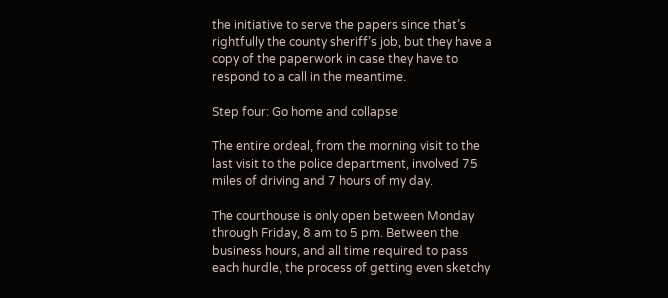the initiative to serve the papers since that’s rightfully the county sheriff’s job, but they have a copy of the paperwork in case they have to respond to a call in the meantime.

Step four: Go home and collapse

The entire ordeal, from the morning visit to the last visit to the police department, involved 75 miles of driving and 7 hours of my day.

The courthouse is only open between Monday through Friday, 8 am to 5 pm. Between the business hours, and all time required to pass each hurdle, the process of getting even sketchy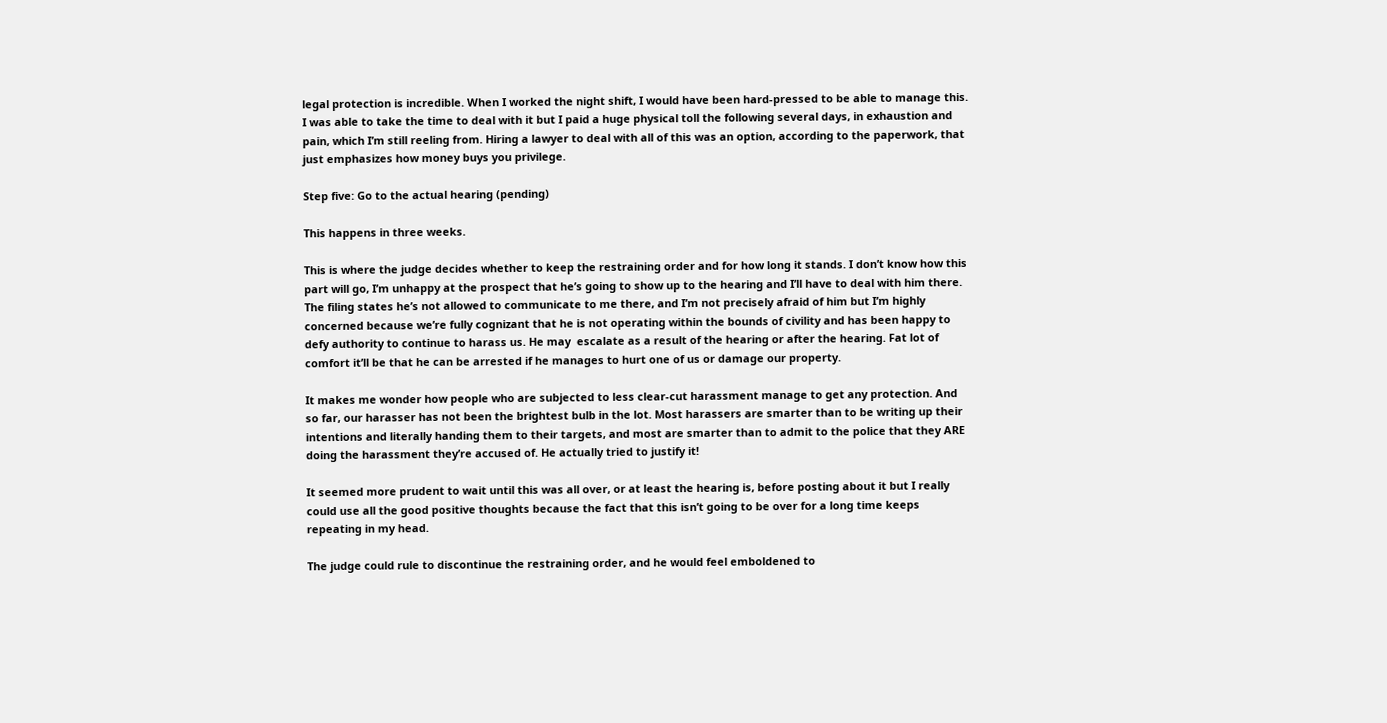legal protection is incredible. When I worked the night shift, I would have been hard-pressed to be able to manage this. I was able to take the time to deal with it but I paid a huge physical toll the following several days, in exhaustion and pain, which I’m still reeling from. Hiring a lawyer to deal with all of this was an option, according to the paperwork, that just emphasizes how money buys you privilege.

Step five: Go to the actual hearing (pending)

This happens in three weeks.

This is where the judge decides whether to keep the restraining order and for how long it stands. I don’t know how this part will go, I’m unhappy at the prospect that he’s going to show up to the hearing and I’ll have to deal with him there. The filing states he’s not allowed to communicate to me there, and I’m not precisely afraid of him but I’m highly concerned because we’re fully cognizant that he is not operating within the bounds of civility and has been happy to defy authority to continue to harass us. He may  escalate as a result of the hearing or after the hearing. Fat lot of comfort it’ll be that he can be arrested if he manages to hurt one of us or damage our property.

It makes me wonder how people who are subjected to less clear-cut harassment manage to get any protection. And so far, our harasser has not been the brightest bulb in the lot. Most harassers are smarter than to be writing up their intentions and literally handing them to their targets, and most are smarter than to admit to the police that they ARE doing the harassment they’re accused of. He actually tried to justify it!

It seemed more prudent to wait until this was all over, or at least the hearing is, before posting about it but I really could use all the good positive thoughts because the fact that this isn’t going to be over for a long time keeps repeating in my head.

The judge could rule to discontinue the restraining order, and he would feel emboldened to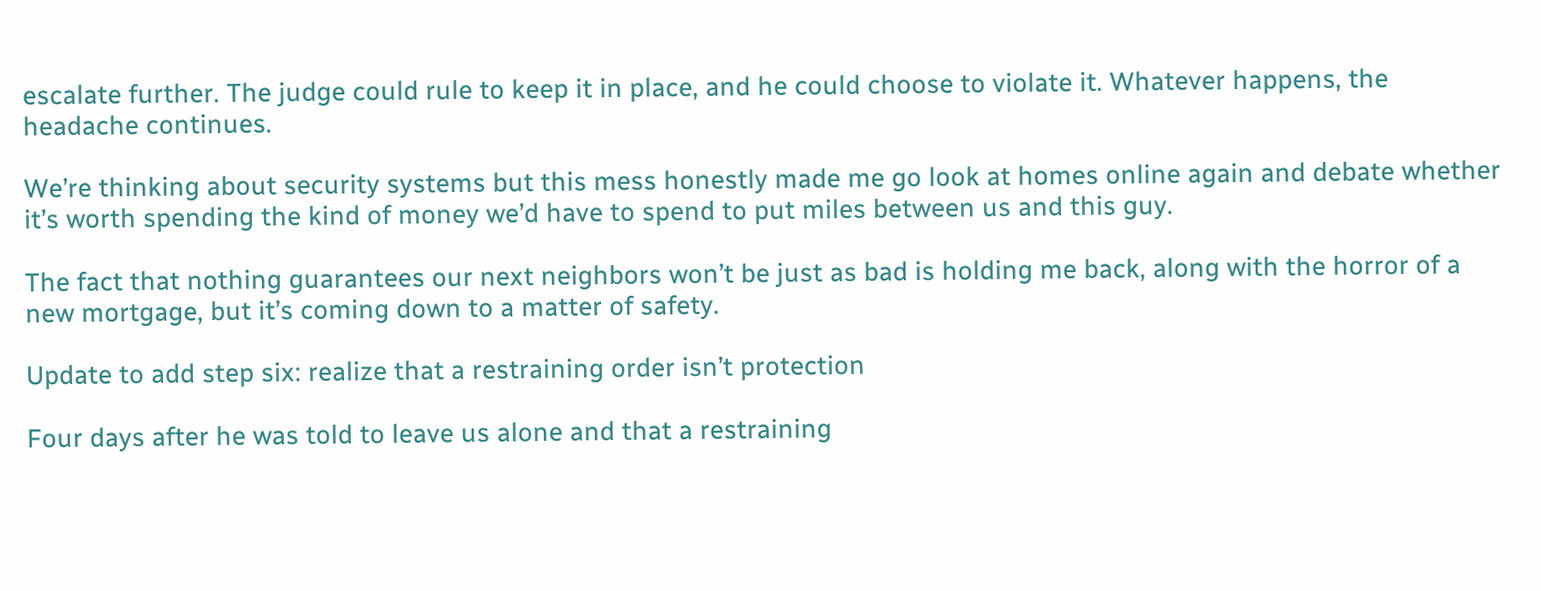escalate further. The judge could rule to keep it in place, and he could choose to violate it. Whatever happens, the headache continues.

We’re thinking about security systems but this mess honestly made me go look at homes online again and debate whether it’s worth spending the kind of money we’d have to spend to put miles between us and this guy.

The fact that nothing guarantees our next neighbors won’t be just as bad is holding me back, along with the horror of a new mortgage, but it’s coming down to a matter of safety.

Update to add step six: realize that a restraining order isn’t protection

Four days after he was told to leave us alone and that a restraining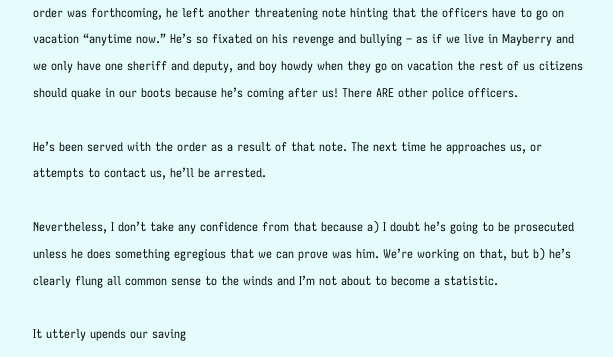order was forthcoming, he left another threatening note hinting that the officers have to go on vacation “anytime now.” He’s so fixated on his revenge and bullying – as if we live in Mayberry and we only have one sheriff and deputy, and boy howdy when they go on vacation the rest of us citizens should quake in our boots because he’s coming after us! There ARE other police officers.

He’s been served with the order as a result of that note. The next time he approaches us, or attempts to contact us, he’ll be arrested.

Nevertheless, I don’t take any confidence from that because a) I doubt he’s going to be prosecuted unless he does something egregious that we can prove was him. We’re working on that, but b) he’s clearly flung all common sense to the winds and I’m not about to become a statistic.

It utterly upends our saving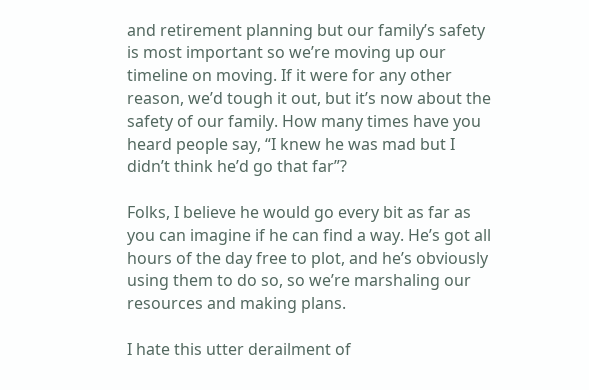and retirement planning but our family’s safety is most important so we’re moving up our timeline on moving. If it were for any other reason, we’d tough it out, but it’s now about the safety of our family. How many times have you heard people say, “I knew he was mad but I didn’t think he’d go that far”?

Folks, I believe he would go every bit as far as you can imagine if he can find a way. He’s got all hours of the day free to plot, and he’s obviously using them to do so, so we’re marshaling our resources and making plans.

I hate this utter derailment of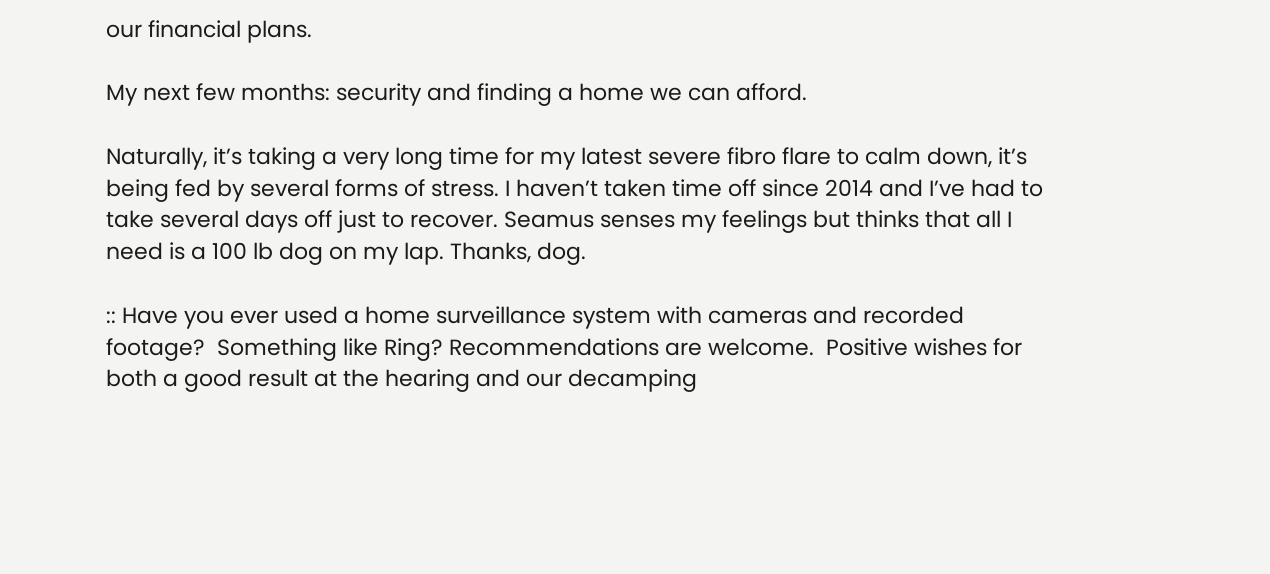our financial plans.

My next few months: security and finding a home we can afford.

Naturally, it’s taking a very long time for my latest severe fibro flare to calm down, it’s being fed by several forms of stress. I haven’t taken time off since 2014 and I’ve had to take several days off just to recover. Seamus senses my feelings but thinks that all I need is a 100 lb dog on my lap. Thanks, dog.

:: Have you ever used a home surveillance system with cameras and recorded footage?  Something like Ring? Recommendations are welcome.  Positive wishes for both a good result at the hearing and our decamping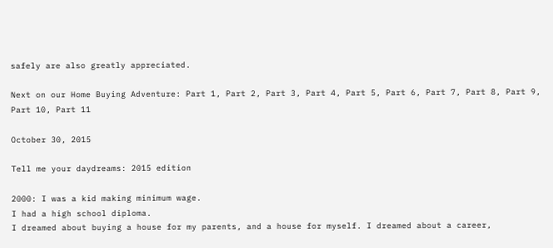safely are also greatly appreciated.

Next on our Home Buying Adventure: Part 1, Part 2, Part 3, Part 4, Part 5, Part 6, Part 7, Part 8, Part 9, Part 10, Part 11

October 30, 2015

Tell me your daydreams: 2015 edition

2000: I was a kid making minimum wage.
I had a high school diploma.
I dreamed about buying a house for my parents, and a house for myself. I dreamed about a career,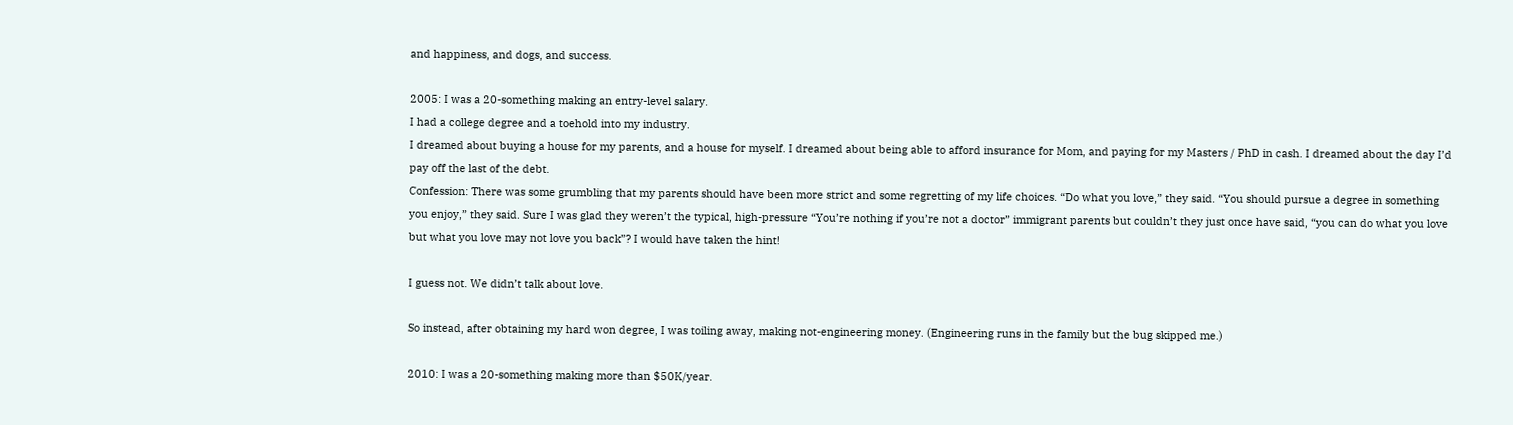and happiness, and dogs, and success.

2005: I was a 20-something making an entry-level salary.
I had a college degree and a toehold into my industry.
I dreamed about buying a house for my parents, and a house for myself. I dreamed about being able to afford insurance for Mom, and paying for my Masters / PhD in cash. I dreamed about the day I’d pay off the last of the debt.
Confession: There was some grumbling that my parents should have been more strict and some regretting of my life choices. “Do what you love,” they said. “You should pursue a degree in something you enjoy,” they said. Sure I was glad they weren’t the typical, high-pressure “You’re nothing if you’re not a doctor” immigrant parents but couldn’t they just once have said, “you can do what you love but what you love may not love you back”? I would have taken the hint!

I guess not. We didn’t talk about love.

So instead, after obtaining my hard won degree, I was toiling away, making not-engineering money. (Engineering runs in the family but the bug skipped me.)

2010: I was a 20-something making more than $50K/year.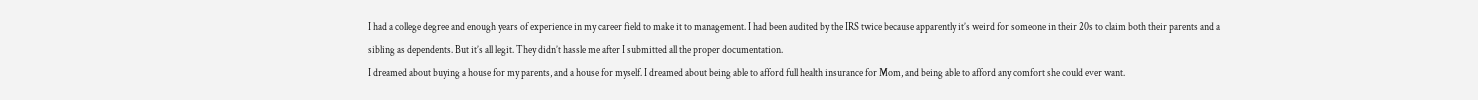I had a college degree and enough years of experience in my career field to make it to management. I had been audited by the IRS twice because apparently it’s weird for someone in their 20s to claim both their parents and a sibling as dependents. But it’s all legit. They didn’t hassle me after I submitted all the proper documentation.
I dreamed about buying a house for my parents, and a house for myself. I dreamed about being able to afford full health insurance for Mom, and being able to afford any comfort she could ever want.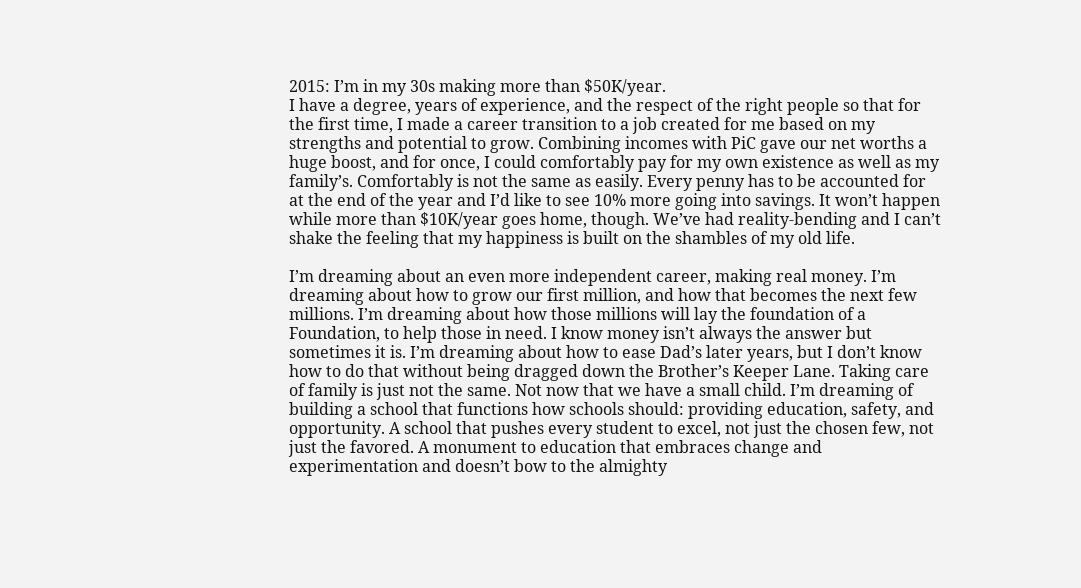2015: I’m in my 30s making more than $50K/year.
I have a degree, years of experience, and the respect of the right people so that for the first time, I made a career transition to a job created for me based on my strengths and potential to grow. Combining incomes with PiC gave our net worths a huge boost, and for once, I could comfortably pay for my own existence as well as my family’s. Comfortably is not the same as easily. Every penny has to be accounted for at the end of the year and I’d like to see 10% more going into savings. It won’t happen while more than $10K/year goes home, though. We’ve had reality-bending and I can’t shake the feeling that my happiness is built on the shambles of my old life.

I’m dreaming about an even more independent career, making real money. I’m dreaming about how to grow our first million, and how that becomes the next few millions. I’m dreaming about how those millions will lay the foundation of a Foundation, to help those in need. I know money isn’t always the answer but sometimes it is. I’m dreaming about how to ease Dad’s later years, but I don’t know how to do that without being dragged down the Brother’s Keeper Lane. Taking care of family is just not the same. Not now that we have a small child. I’m dreaming of building a school that functions how schools should: providing education, safety, and opportunity. A school that pushes every student to excel, not just the chosen few, not just the favored. A monument to education that embraces change and experimentation and doesn’t bow to the almighty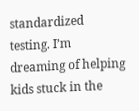standardized testing. I’m dreaming of helping kids stuck in the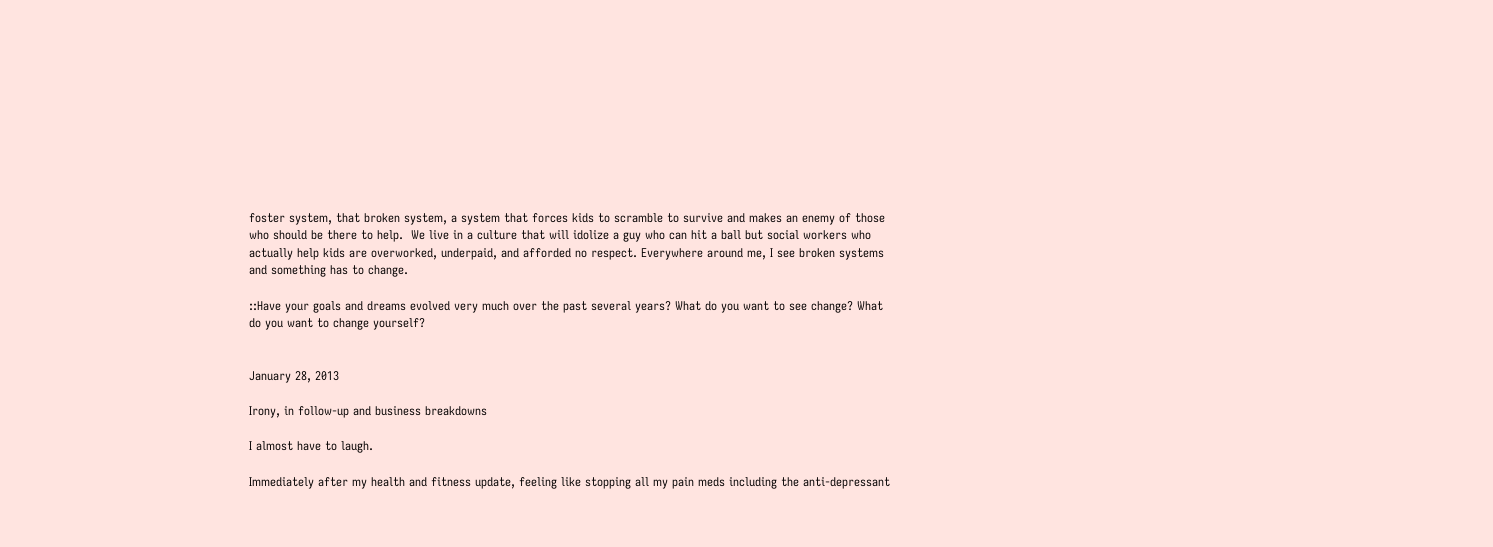foster system, that broken system, a system that forces kids to scramble to survive and makes an enemy of those who should be there to help.  We live in a culture that will idolize a guy who can hit a ball but social workers who actually help kids are overworked, underpaid, and afforded no respect. Everywhere around me, I see broken systems and something has to change.

::Have your goals and dreams evolved very much over the past several years? What do you want to see change? What do you want to change yourself?


January 28, 2013

Irony, in follow-up and business breakdowns

I almost have to laugh.

Immediately after my health and fitness update, feeling like stopping all my pain meds including the anti-depressant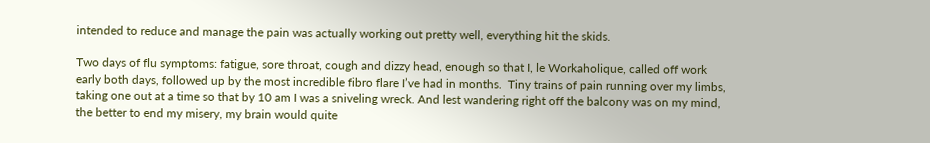intended to reduce and manage the pain was actually working out pretty well, everything hit the skids.

Two days of flu symptoms: fatigue, sore throat, cough and dizzy head, enough so that I, le Workaholique, called off work early both days, followed up by the most incredible fibro flare I’ve had in months.  Tiny trains of pain running over my limbs, taking one out at a time so that by 10 am I was a sniveling wreck. And lest wandering right off the balcony was on my mind, the better to end my misery, my brain would quite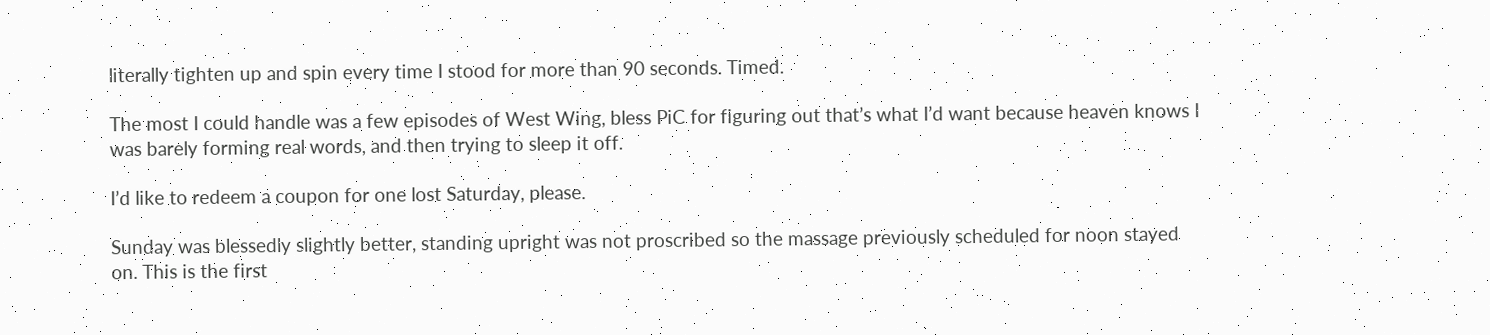literally tighten up and spin every time I stood for more than 90 seconds. Timed.

The most I could handle was a few episodes of West Wing, bless PiC for figuring out that’s what I’d want because heaven knows I was barely forming real words, and then trying to sleep it off.

I’d like to redeem a coupon for one lost Saturday, please.

Sunday was blessedly slightly better, standing upright was not proscribed so the massage previously scheduled for noon stayed on. This is the first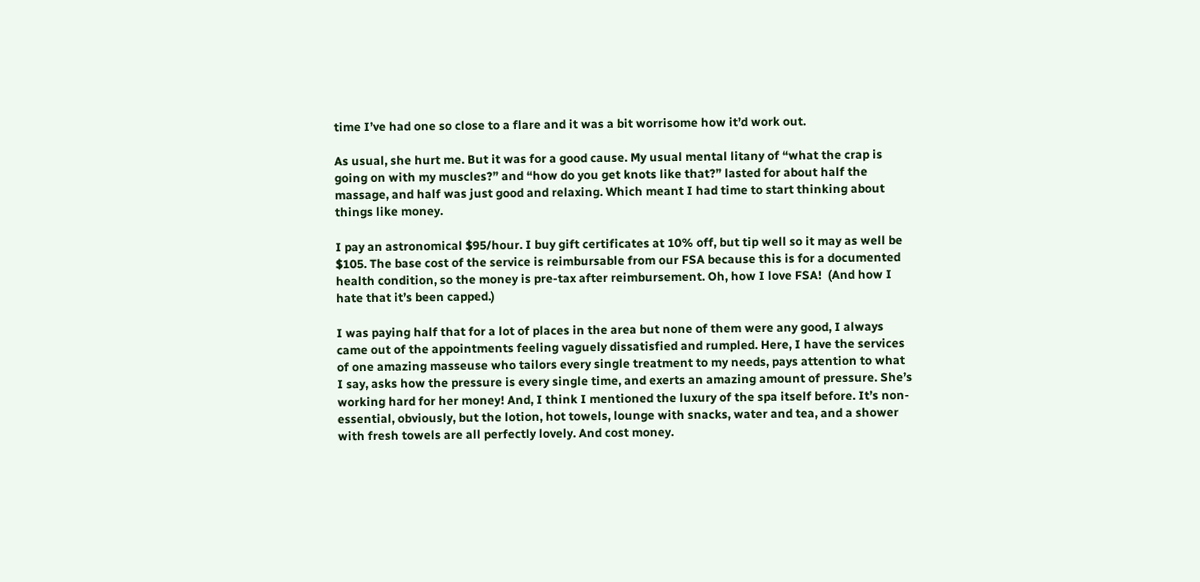time I’ve had one so close to a flare and it was a bit worrisome how it’d work out.

As usual, she hurt me. But it was for a good cause. My usual mental litany of “what the crap is going on with my muscles?” and “how do you get knots like that?” lasted for about half the massage, and half was just good and relaxing. Which meant I had time to start thinking about things like money.

I pay an astronomical $95/hour. I buy gift certificates at 10% off, but tip well so it may as well be $105. The base cost of the service is reimbursable from our FSA because this is for a documented health condition, so the money is pre-tax after reimbursement. Oh, how I love FSA!  (And how I hate that it’s been capped.)

I was paying half that for a lot of places in the area but none of them were any good, I always came out of the appointments feeling vaguely dissatisfied and rumpled. Here, I have the services of one amazing masseuse who tailors every single treatment to my needs, pays attention to what I say, asks how the pressure is every single time, and exerts an amazing amount of pressure. She’s working hard for her money! And, I think I mentioned the luxury of the spa itself before. It’s non-essential, obviously, but the lotion, hot towels, lounge with snacks, water and tea, and a shower with fresh towels are all perfectly lovely. And cost money.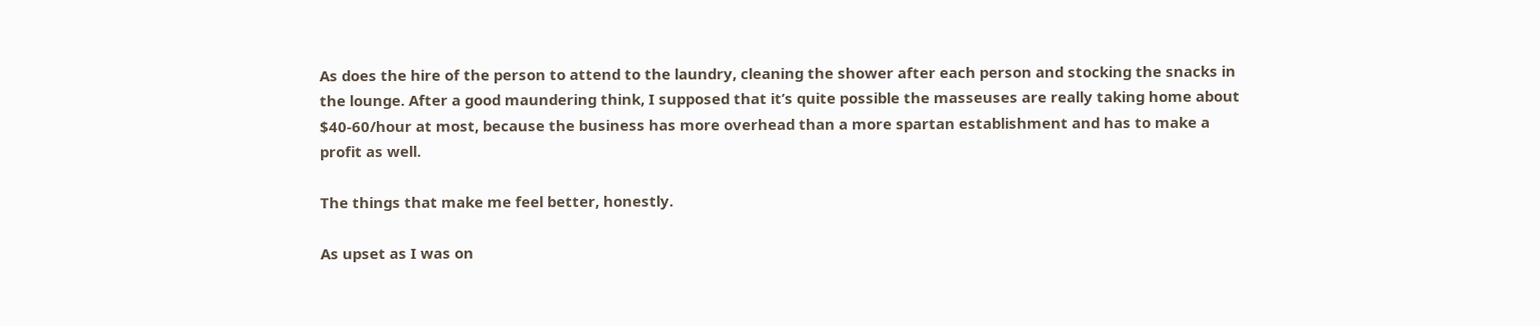As does the hire of the person to attend to the laundry, cleaning the shower after each person and stocking the snacks in the lounge. After a good maundering think, I supposed that it’s quite possible the masseuses are really taking home about $40-60/hour at most, because the business has more overhead than a more spartan establishment and has to make a profit as well.

The things that make me feel better, honestly.

As upset as I was on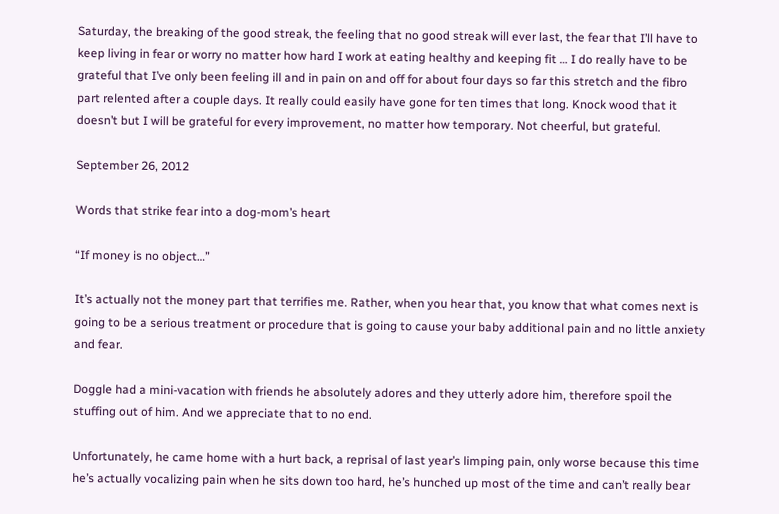Saturday, the breaking of the good streak, the feeling that no good streak will ever last, the fear that I’ll have to keep living in fear or worry no matter how hard I work at eating healthy and keeping fit … I do really have to be grateful that I’ve only been feeling ill and in pain on and off for about four days so far this stretch and the fibro part relented after a couple days. It really could easily have gone for ten times that long. Knock wood that it doesn’t but I will be grateful for every improvement, no matter how temporary. Not cheerful, but grateful.

September 26, 2012

Words that strike fear into a dog-mom’s heart

“If money is no object…”

It’s actually not the money part that terrifies me. Rather, when you hear that, you know that what comes next is going to be a serious treatment or procedure that is going to cause your baby additional pain and no little anxiety and fear.

Doggle had a mini-vacation with friends he absolutely adores and they utterly adore him, therefore spoil the stuffing out of him. And we appreciate that to no end.

Unfortunately, he came home with a hurt back, a reprisal of last year’s limping pain, only worse because this time he’s actually vocalizing pain when he sits down too hard, he’s hunched up most of the time and can’t really bear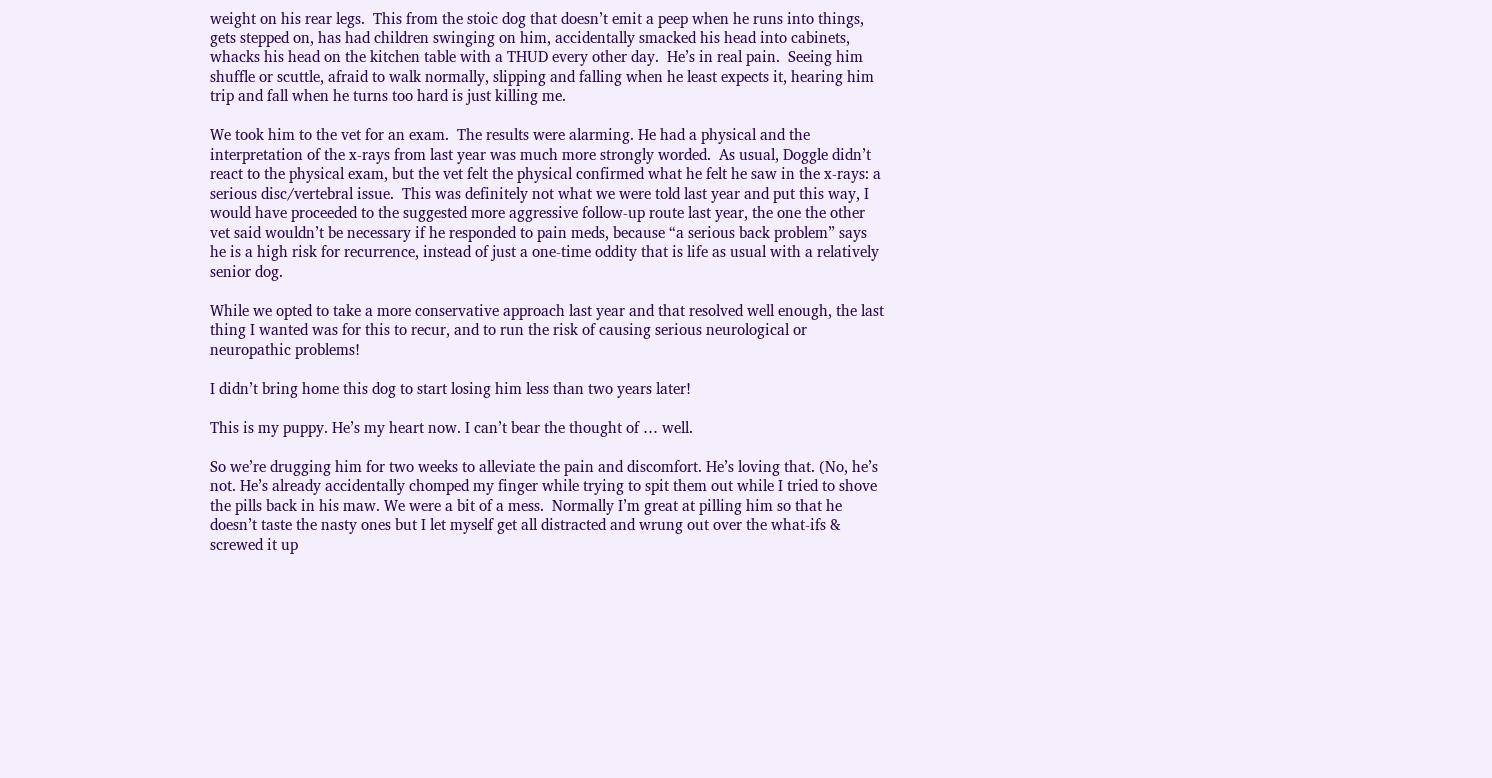weight on his rear legs.  This from the stoic dog that doesn’t emit a peep when he runs into things, gets stepped on, has had children swinging on him, accidentally smacked his head into cabinets, whacks his head on the kitchen table with a THUD every other day.  He’s in real pain.  Seeing him shuffle or scuttle, afraid to walk normally, slipping and falling when he least expects it, hearing him trip and fall when he turns too hard is just killing me.

We took him to the vet for an exam.  The results were alarming. He had a physical and the interpretation of the x-rays from last year was much more strongly worded.  As usual, Doggle didn’t react to the physical exam, but the vet felt the physical confirmed what he felt he saw in the x-rays: a serious disc/vertebral issue.  This was definitely not what we were told last year and put this way, I would have proceeded to the suggested more aggressive follow-up route last year, the one the other vet said wouldn’t be necessary if he responded to pain meds, because “a serious back problem” says he is a high risk for recurrence, instead of just a one-time oddity that is life as usual with a relatively senior dog.

While we opted to take a more conservative approach last year and that resolved well enough, the last thing I wanted was for this to recur, and to run the risk of causing serious neurological or neuropathic problems!

I didn’t bring home this dog to start losing him less than two years later!

This is my puppy. He’s my heart now. I can’t bear the thought of … well.

So we’re drugging him for two weeks to alleviate the pain and discomfort. He’s loving that. (No, he’s not. He’s already accidentally chomped my finger while trying to spit them out while I tried to shove the pills back in his maw. We were a bit of a mess.  Normally I’m great at pilling him so that he doesn’t taste the nasty ones but I let myself get all distracted and wrung out over the what-ifs & screwed it up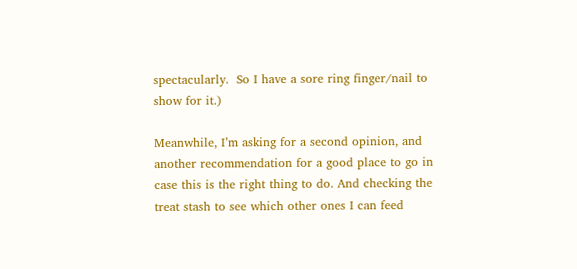spectacularly.  So I have a sore ring finger/nail to show for it.)

Meanwhile, I’m asking for a second opinion, and another recommendation for a good place to go in case this is the right thing to do. And checking the treat stash to see which other ones I can feed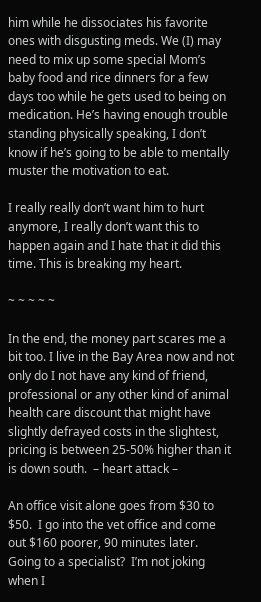him while he dissociates his favorite ones with disgusting meds. We (I) may need to mix up some special Mom’s baby food and rice dinners for a few days too while he gets used to being on medication. He’s having enough trouble standing physically speaking, I don’t know if he’s going to be able to mentally muster the motivation to eat.

I really really don’t want him to hurt anymore, I really don’t want this to happen again and I hate that it did this time. This is breaking my heart.

~ ~ ~ ~ ~

In the end, the money part scares me a bit too. I live in the Bay Area now and not only do I not have any kind of friend, professional or any other kind of animal health care discount that might have slightly defrayed costs in the slightest, pricing is between 25-50% higher than it is down south.  – heart attack –

An office visit alone goes from $30 to $50.  I go into the vet office and come out $160 poorer, 90 minutes later.  Going to a specialist?  I’m not joking when I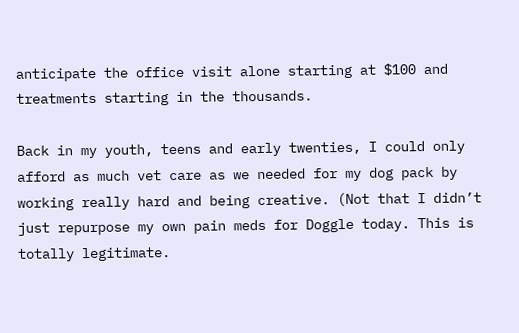anticipate the office visit alone starting at $100 and treatments starting in the thousands.

Back in my youth, teens and early twenties, I could only afford as much vet care as we needed for my dog pack by working really hard and being creative. (Not that I didn’t just repurpose my own pain meds for Doggle today. This is totally legitimate.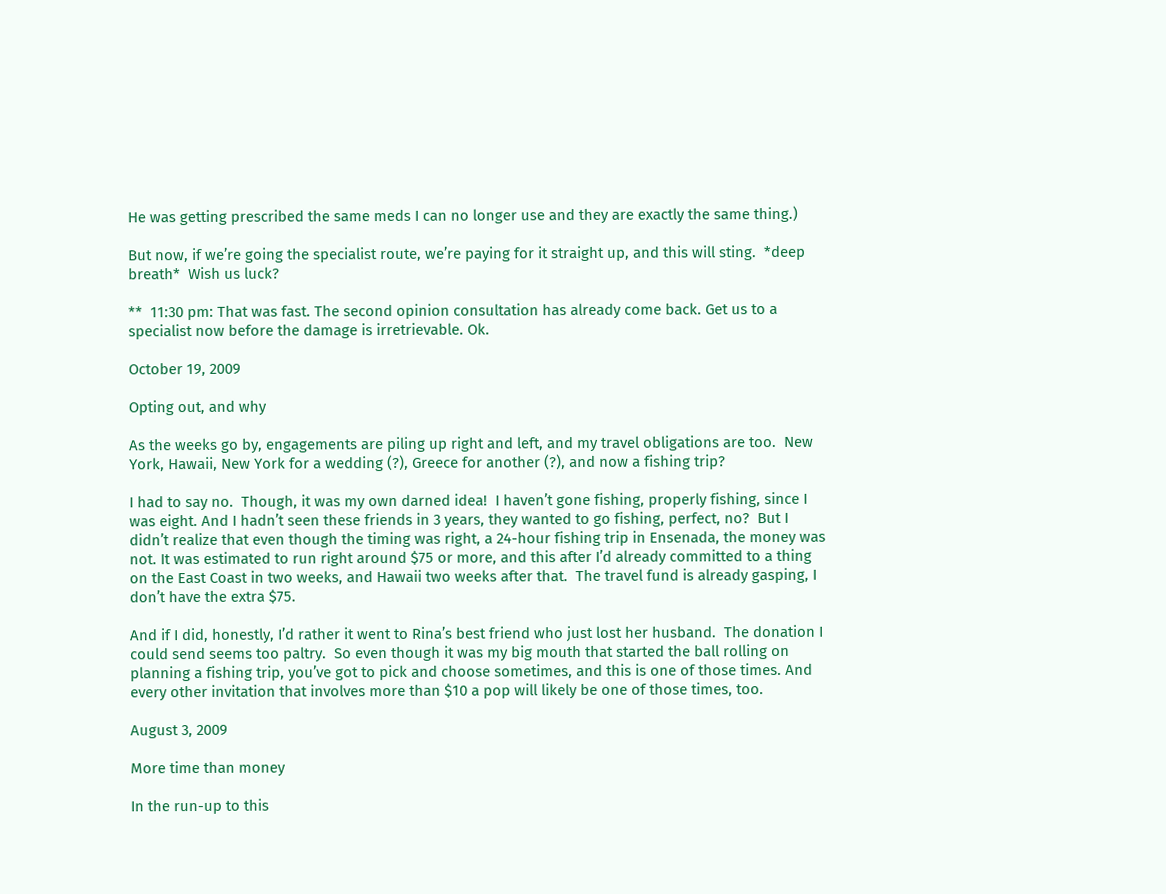He was getting prescribed the same meds I can no longer use and they are exactly the same thing.)

But now, if we’re going the specialist route, we’re paying for it straight up, and this will sting.  *deep breath*  Wish us luck?

**  11:30 pm: That was fast. The second opinion consultation has already come back. Get us to a specialist now before the damage is irretrievable. Ok.

October 19, 2009

Opting out, and why

As the weeks go by, engagements are piling up right and left, and my travel obligations are too.  New York, Hawaii, New York for a wedding (?), Greece for another (?), and now a fishing trip?

I had to say no.  Though, it was my own darned idea!  I haven’t gone fishing, properly fishing, since I was eight. And I hadn’t seen these friends in 3 years, they wanted to go fishing, perfect, no?  But I didn’t realize that even though the timing was right, a 24-hour fishing trip in Ensenada, the money was not. It was estimated to run right around $75 or more, and this after I’d already committed to a thing on the East Coast in two weeks, and Hawaii two weeks after that.  The travel fund is already gasping, I don’t have the extra $75.

And if I did, honestly, I’d rather it went to Rina’s best friend who just lost her husband.  The donation I could send seems too paltry.  So even though it was my big mouth that started the ball rolling on planning a fishing trip, you’ve got to pick and choose sometimes, and this is one of those times. And every other invitation that involves more than $10 a pop will likely be one of those times, too.

August 3, 2009

More time than money

In the run-up to this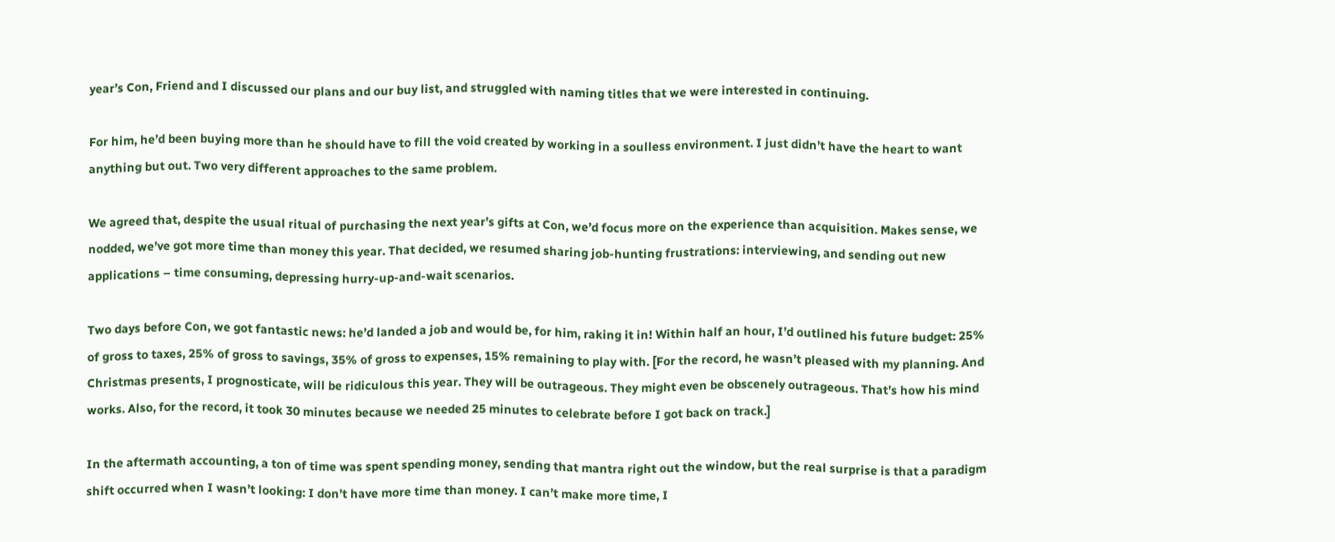year’s Con, Friend and I discussed our plans and our buy list, and struggled with naming titles that we were interested in continuing.

For him, he’d been buying more than he should have to fill the void created by working in a soulless environment. I just didn’t have the heart to want anything but out. Two very different approaches to the same problem.

We agreed that, despite the usual ritual of purchasing the next year’s gifts at Con, we’d focus more on the experience than acquisition. Makes sense, we nodded, we’ve got more time than money this year. That decided, we resumed sharing job-hunting frustrations: interviewing, and sending out new applications – time consuming, depressing hurry-up-and-wait scenarios.

Two days before Con, we got fantastic news: he’d landed a job and would be, for him, raking it in! Within half an hour, I’d outlined his future budget: 25% of gross to taxes, 25% of gross to savings, 35% of gross to expenses, 15% remaining to play with. [For the record, he wasn’t pleased with my planning. And Christmas presents, I prognosticate, will be ridiculous this year. They will be outrageous. They might even be obscenely outrageous. That’s how his mind works. Also, for the record, it took 30 minutes because we needed 25 minutes to celebrate before I got back on track.]

In the aftermath accounting, a ton of time was spent spending money, sending that mantra right out the window, but the real surprise is that a paradigm shift occurred when I wasn’t looking: I don’t have more time than money. I can’t make more time, I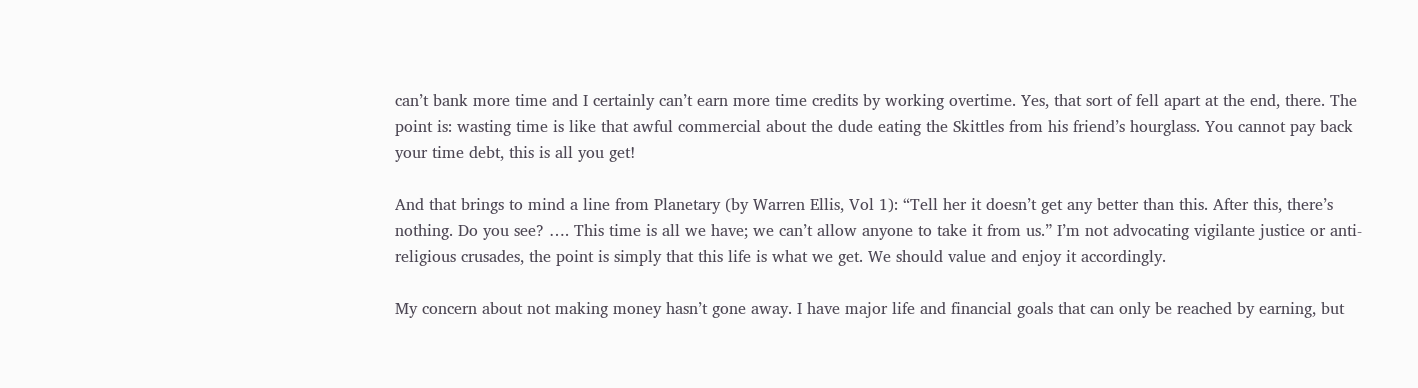can’t bank more time and I certainly can’t earn more time credits by working overtime. Yes, that sort of fell apart at the end, there. The point is: wasting time is like that awful commercial about the dude eating the Skittles from his friend’s hourglass. You cannot pay back your time debt, this is all you get!

And that brings to mind a line from Planetary (by Warren Ellis, Vol 1): “Tell her it doesn’t get any better than this. After this, there’s nothing. Do you see? …. This time is all we have; we can’t allow anyone to take it from us.” I’m not advocating vigilante justice or anti-religious crusades, the point is simply that this life is what we get. We should value and enjoy it accordingly.

My concern about not making money hasn’t gone away. I have major life and financial goals that can only be reached by earning, but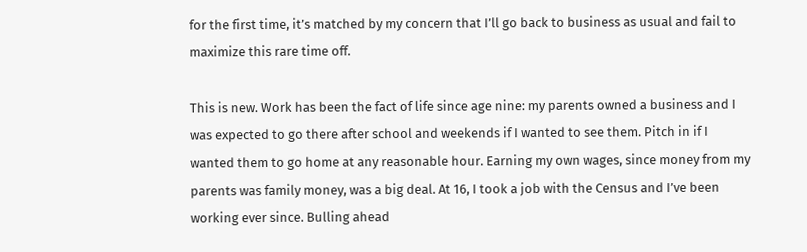for the first time, it’s matched by my concern that I’ll go back to business as usual and fail to maximize this rare time off.

This is new. Work has been the fact of life since age nine: my parents owned a business and I was expected to go there after school and weekends if I wanted to see them. Pitch in if I wanted them to go home at any reasonable hour. Earning my own wages, since money from my parents was family money, was a big deal. At 16, I took a job with the Census and I’ve been working ever since. Bulling ahead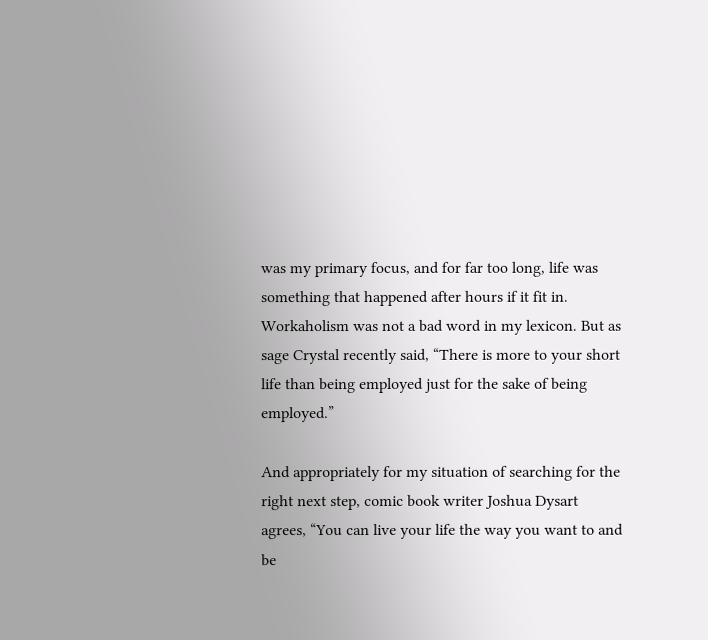was my primary focus, and for far too long, life was something that happened after hours if it fit in. Workaholism was not a bad word in my lexicon. But as sage Crystal recently said, “There is more to your short life than being employed just for the sake of being employed.”

And appropriately for my situation of searching for the right next step, comic book writer Joshua Dysart agrees, “You can live your life the way you want to and be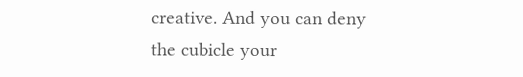creative. And you can deny the cubicle your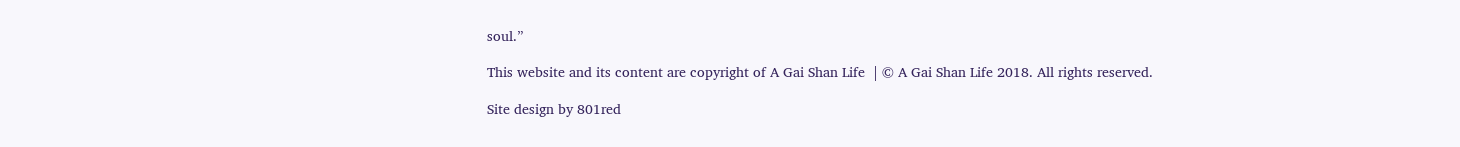soul.”

This website and its content are copyright of A Gai Shan Life  | © A Gai Shan Life 2018. All rights reserved.

Site design by 801red